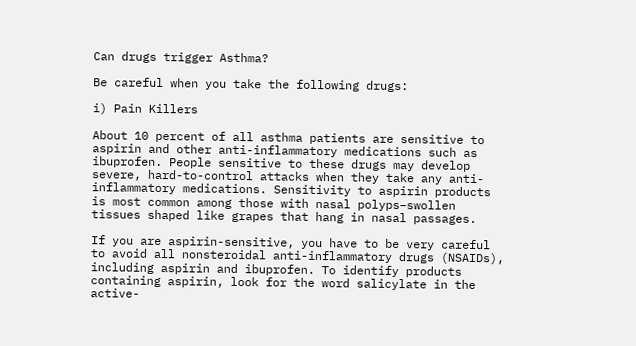Can drugs trigger Asthma?

Be careful when you take the following drugs:

i) Pain Killers

About 10 percent of all asthma patients are sensitive to aspirin and other anti-inflammatory medications such as ibuprofen. People sensitive to these drugs may develop severe, hard-to-control attacks when they take any anti-inflammatory medications. Sensitivity to aspirin products is most common among those with nasal polyps–swollen tissues shaped like grapes that hang in nasal passages.

If you are aspirin-sensitive, you have to be very careful to avoid all nonsteroidal anti-inflammatory drugs (NSAIDs), including aspirin and ibuprofen. To identify products containing aspirin, look for the word salicylate in the active-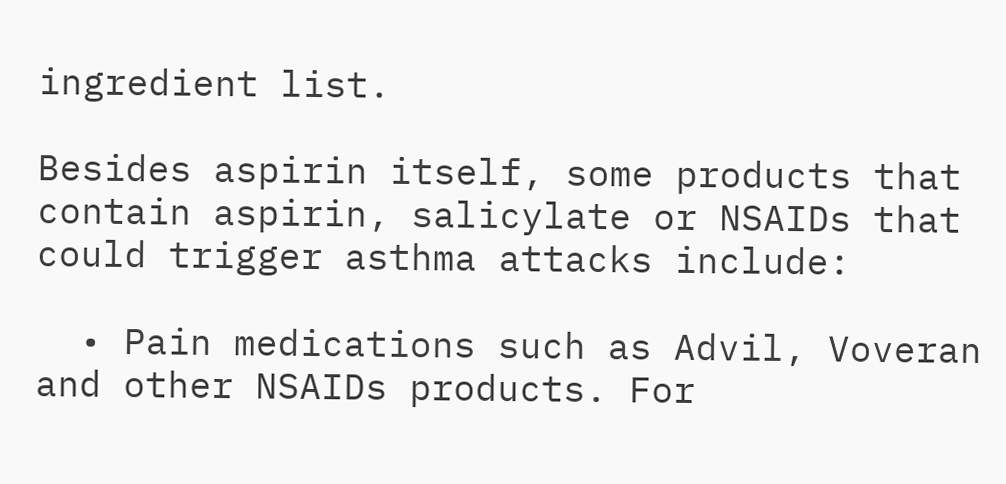ingredient list.

Besides aspirin itself, some products that contain aspirin, salicylate or NSAIDs that could trigger asthma attacks include:

  • Pain medications such as Advil, Voveran and other NSAIDs products. For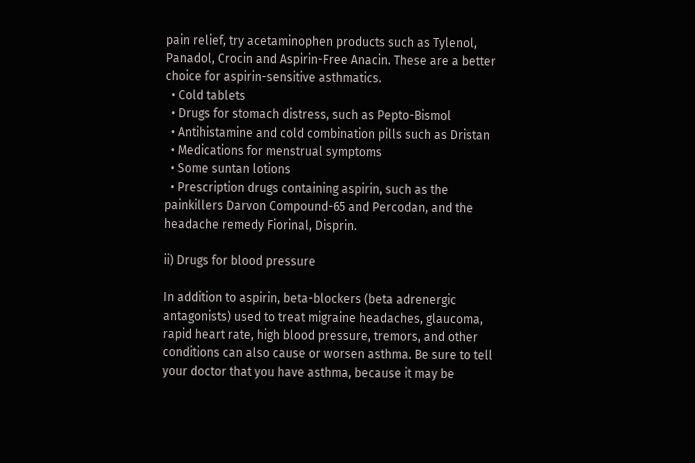pain relief, try acetaminophen products such as Tylenol, Panadol, Crocin and Aspirin-Free Anacin. These are a better choice for aspirin-sensitive asthmatics.
  • Cold tablets
  • Drugs for stomach distress, such as Pepto-Bismol
  • Antihistamine and cold combination pills such as Dristan
  • Medications for menstrual symptoms
  • Some suntan lotions
  • Prescription drugs containing aspirin, such as the painkillers Darvon Compound-65 and Percodan, and the headache remedy Fiorinal, Disprin.

ii) Drugs for blood pressure

In addition to aspirin, beta-blockers (beta adrenergic antagonists) used to treat migraine headaches, glaucoma, rapid heart rate, high blood pressure, tremors, and other conditions can also cause or worsen asthma. Be sure to tell your doctor that you have asthma, because it may be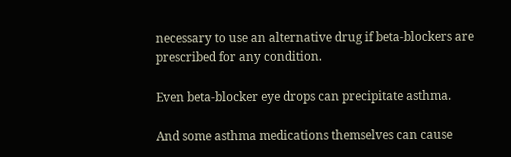necessary to use an alternative drug if beta-blockers are prescribed for any condition.

Even beta-blocker eye drops can precipitate asthma.

And some asthma medications themselves can cause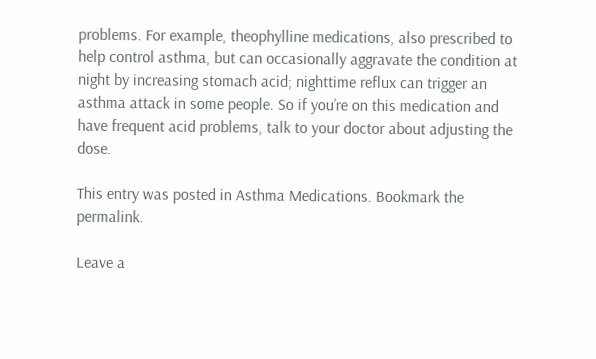problems. For example, theophylline medications, also prescribed to help control asthma, but can occasionally aggravate the condition at night by increasing stomach acid; nighttime reflux can trigger an asthma attack in some people. So if you’re on this medication and have frequent acid problems, talk to your doctor about adjusting the dose.

This entry was posted in Asthma Medications. Bookmark the permalink.

Leave a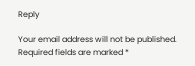Reply

Your email address will not be published. Required fields are marked *